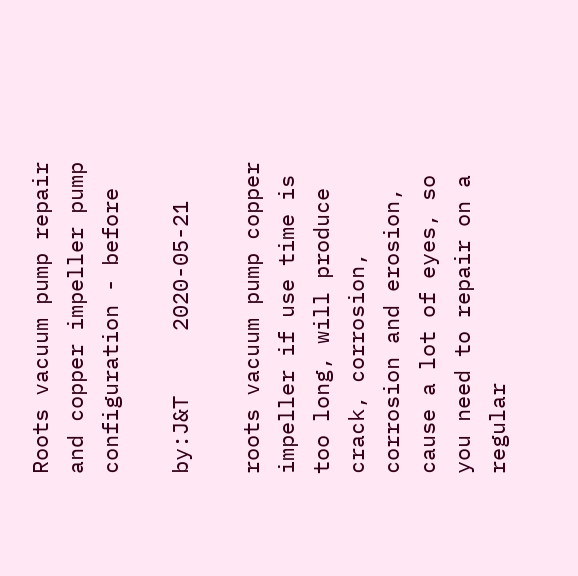Roots vacuum pump repair and copper impeller pump configuration - before

by:J&T     2020-05-21

roots vacuum pump copper impeller if use time is too long, will produce crack, corrosion, corrosion and erosion, cause a lot of eyes, so you need to repair on a regular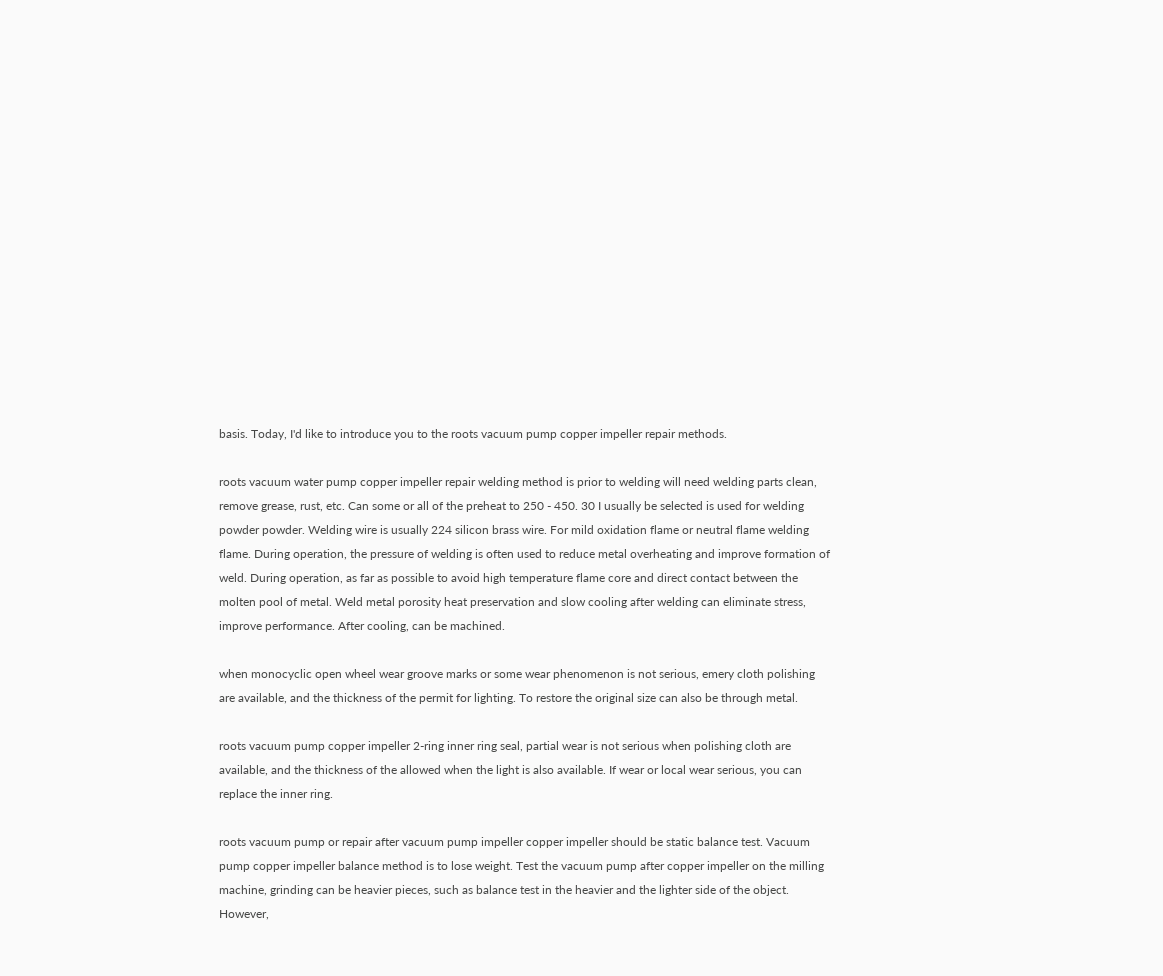basis. Today, I'd like to introduce you to the roots vacuum pump copper impeller repair methods.

roots vacuum water pump copper impeller repair welding method is prior to welding will need welding parts clean, remove grease, rust, etc. Can some or all of the preheat to 250 - 450. 30 I usually be selected is used for welding powder powder. Welding wire is usually 224 silicon brass wire. For mild oxidation flame or neutral flame welding flame. During operation, the pressure of welding is often used to reduce metal overheating and improve formation of weld. During operation, as far as possible to avoid high temperature flame core and direct contact between the molten pool of metal. Weld metal porosity heat preservation and slow cooling after welding can eliminate stress, improve performance. After cooling, can be machined.

when monocyclic open wheel wear groove marks or some wear phenomenon is not serious, emery cloth polishing are available, and the thickness of the permit for lighting. To restore the original size can also be through metal.

roots vacuum pump copper impeller 2-ring inner ring seal, partial wear is not serious when polishing cloth are available, and the thickness of the allowed when the light is also available. If wear or local wear serious, you can replace the inner ring.

roots vacuum pump or repair after vacuum pump impeller copper impeller should be static balance test. Vacuum pump copper impeller balance method is to lose weight. Test the vacuum pump after copper impeller on the milling machine, grinding can be heavier pieces, such as balance test in the heavier and the lighter side of the object. However,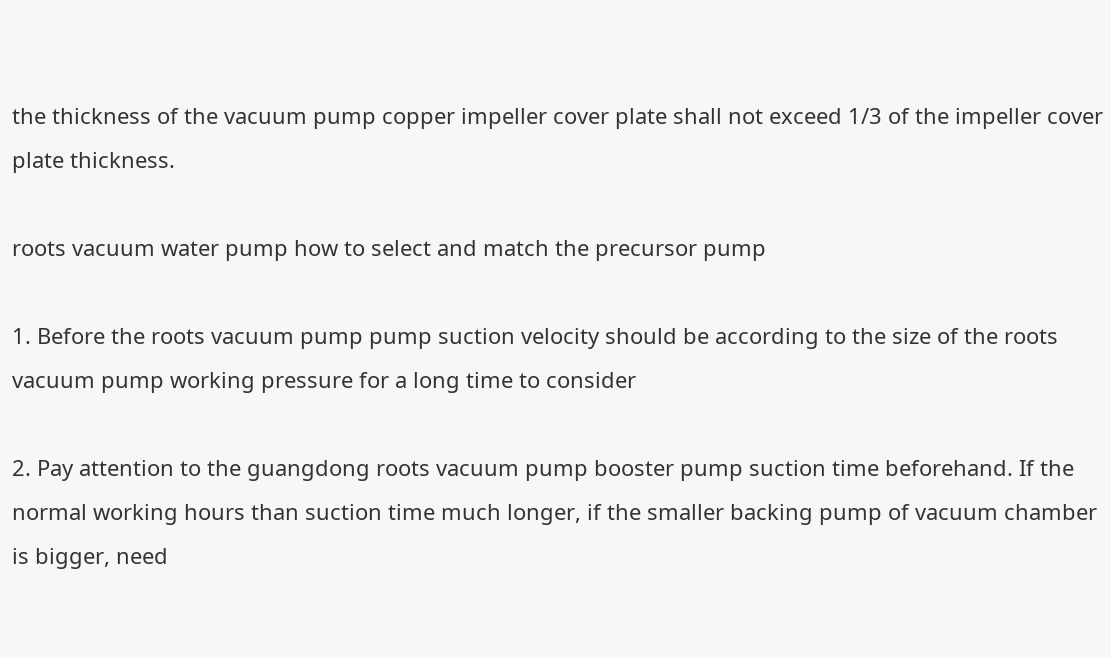the thickness of the vacuum pump copper impeller cover plate shall not exceed 1/3 of the impeller cover plate thickness.

roots vacuum water pump how to select and match the precursor pump

1. Before the roots vacuum pump pump suction velocity should be according to the size of the roots vacuum pump working pressure for a long time to consider

2. Pay attention to the guangdong roots vacuum pump booster pump suction time beforehand. If the normal working hours than suction time much longer, if the smaller backing pump of vacuum chamber is bigger, need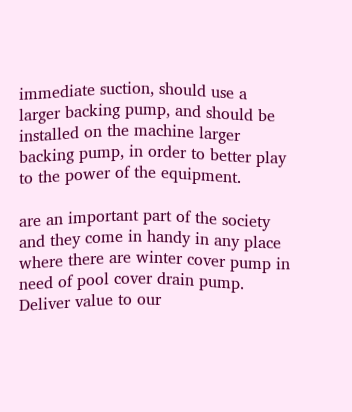immediate suction, should use a larger backing pump, and should be installed on the machine larger backing pump, in order to better play to the power of the equipment.

are an important part of the society and they come in handy in any place where there are winter cover pump in need of pool cover drain pump.
Deliver value to our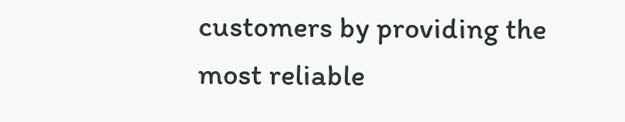customers by providing the most reliable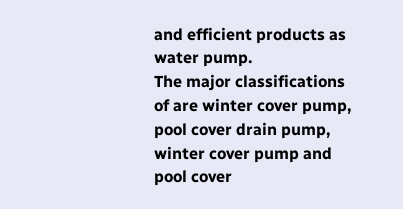and efficient products as water pump.
The major classifications of are winter cover pump, pool cover drain pump, winter cover pump and pool cover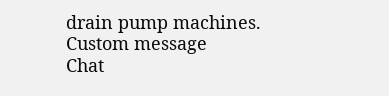drain pump machines.
Custom message
Chat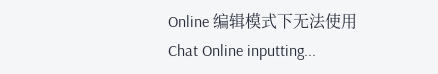Online 编辑模式下无法使用
Chat Online inputting...